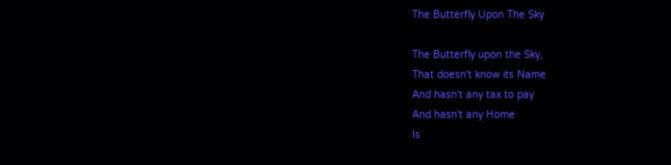The Butterfly Upon The Sky

The Butterfly upon the Sky,
That doesn't know its Name
And hasn't any tax to pay
And hasn't any Home
Is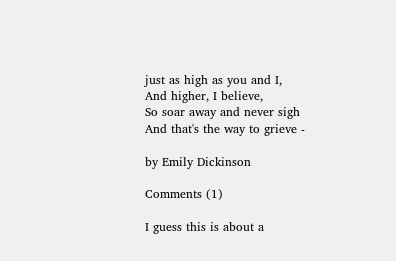just as high as you and I,
And higher, I believe,
So soar away and never sigh
And that's the way to grieve -

by Emily Dickinson

Comments (1)

I guess this is about a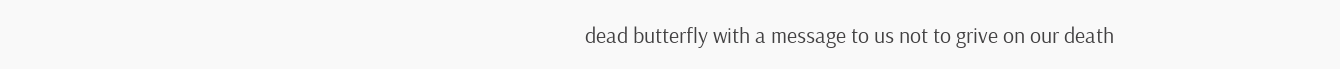dead butterfly with a message to us not to grive on our death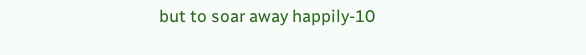but to soar away happily-10